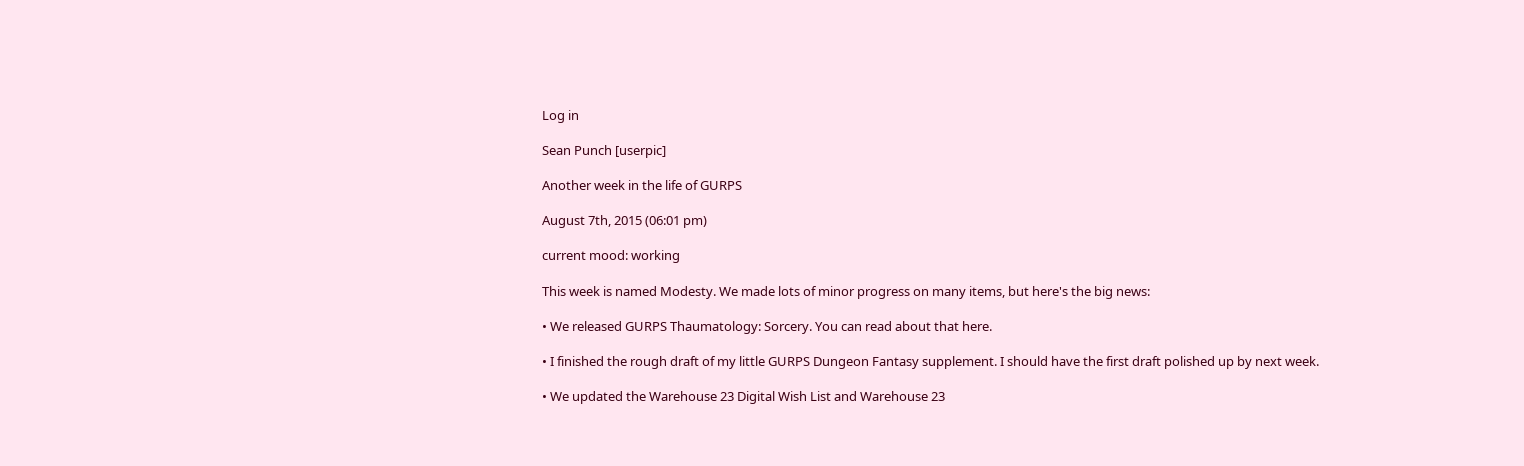Log in

Sean Punch [userpic]

Another week in the life of GURPS

August 7th, 2015 (06:01 pm)

current mood: working

This week is named Modesty. We made lots of minor progress on many items, but here's the big news:

• We released GURPS Thaumatology: Sorcery. You can read about that here.

• I finished the rough draft of my little GURPS Dungeon Fantasy supplement. I should have the first draft polished up by next week.

• We updated the Warehouse 23 Digital Wish List and Warehouse 23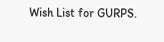Wish List for GURPS.